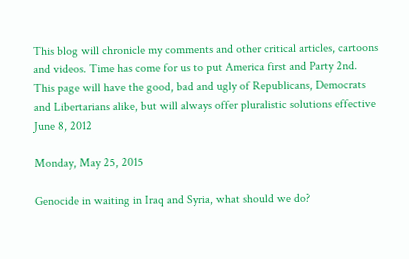This blog will chronicle my comments and other critical articles, cartoons and videos. Time has come for us to put America first and Party 2nd. This page will have the good, bad and ugly of Republicans, Democrats and Libertarians alike, but will always offer pluralistic solutions effective June 8, 2012

Monday, May 25, 2015

Genocide in waiting in Iraq and Syria, what should we do?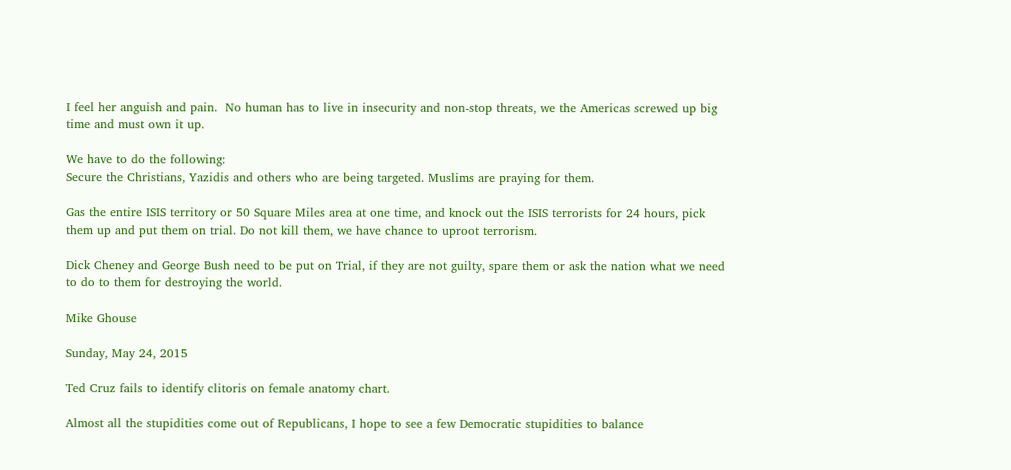I feel her anguish and pain.  No human has to live in insecurity and non-stop threats, we the Americas screwed up big time and must own it up.

We have to do the following:
Secure the Christians, Yazidis and others who are being targeted. Muslims are praying for them.

Gas the entire ISIS territory or 50 Square Miles area at one time, and knock out the ISIS terrorists for 24 hours, pick them up and put them on trial. Do not kill them, we have chance to uproot terrorism.

Dick Cheney and George Bush need to be put on Trial, if they are not guilty, spare them or ask the nation what we need to do to them for destroying the world.

Mike Ghouse

Sunday, May 24, 2015

Ted Cruz fails to identify clitoris on female anatomy chart.

Almost all the stupidities come out of Republicans, I hope to see a few Democratic stupidities to balance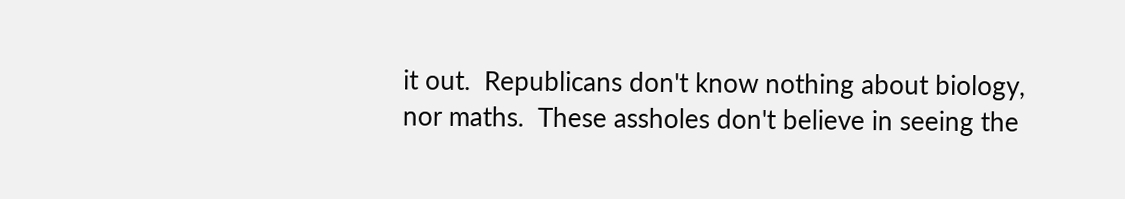it out.  Republicans don't know nothing about biology, nor maths.  These assholes don't believe in seeing the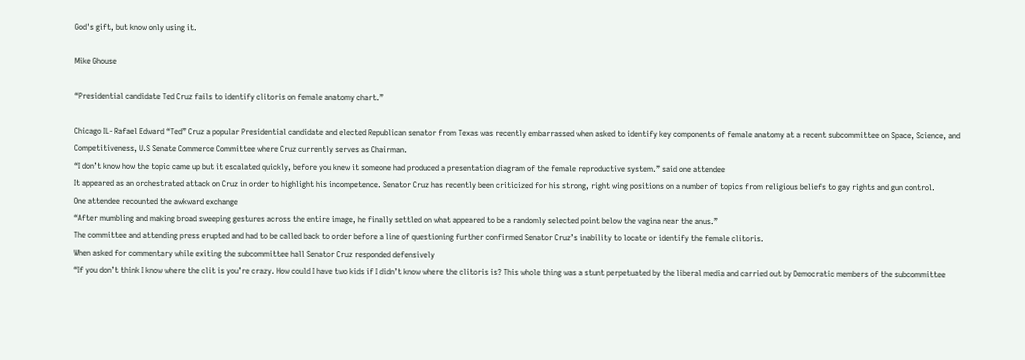God's gift, but know only using it.

Mike Ghouse

“Presidential candidate Ted Cruz fails to identify clitoris on female anatomy chart.”

Chicago IL- Rafael Edward “Ted” Cruz a popular Presidential candidate and elected Republican senator from Texas was recently embarrassed when asked to identify key components of female anatomy at a recent subcommittee on Space, Science, and Competitiveness, U.S Senate Commerce Committee where Cruz currently serves as Chairman.
“I don’t know how the topic came up but it escalated quickly, before you knew it someone had produced a presentation diagram of the female reproductive system.” said one attendee
It appeared as an orchestrated attack on Cruz in order to highlight his incompetence. Senator Cruz has recently been criticized for his strong, right wing positions on a number of topics from religious beliefs to gay rights and gun control.
One attendee recounted the awkward exchange
“After mumbling and making broad sweeping gestures across the entire image, he finally settled on what appeared to be a randomly selected point below the vagina near the anus.”
The committee and attending press erupted and had to be called back to order before a line of questioning further confirmed Senator Cruz’s inability to locate or identify the female clitoris.
When asked for commentary while exiting the subcommittee hall Senator Cruz responded defensively
“If you don’t think I know where the clit is you’re crazy. How could I have two kids if I didn’t know where the clitoris is? This whole thing was a stunt perpetuated by the liberal media and carried out by Democratic members of the subcommittee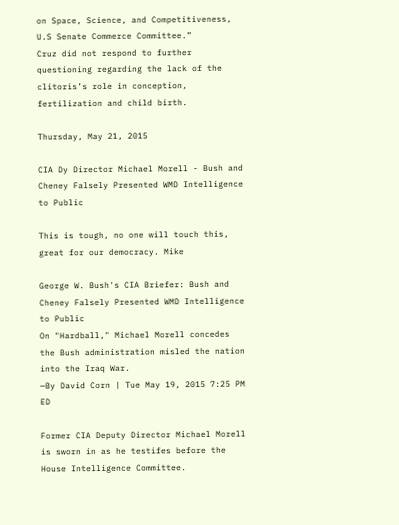on Space, Science, and Competitiveness, U.S Senate Commerce Committee.”
Cruz did not respond to further questioning regarding the lack of the clitoris’s role in conception, fertilization and child birth.

Thursday, May 21, 2015

CIA Dy Director Michael Morell - Bush and Cheney Falsely Presented WMD Intelligence to Public

This is tough, no one will touch this, great for our democracy. Mike

George W. Bush's CIA Briefer: Bush and Cheney Falsely Presented WMD Intelligence to Public
On "Hardball," Michael Morell concedes the Bush administration misled the nation into the Iraq War.
—By David Corn | Tue May 19, 2015 7:25 PM ED

Former CIA Deputy Director Michael Morell is sworn in as he testifes before the House Intelligence Committee.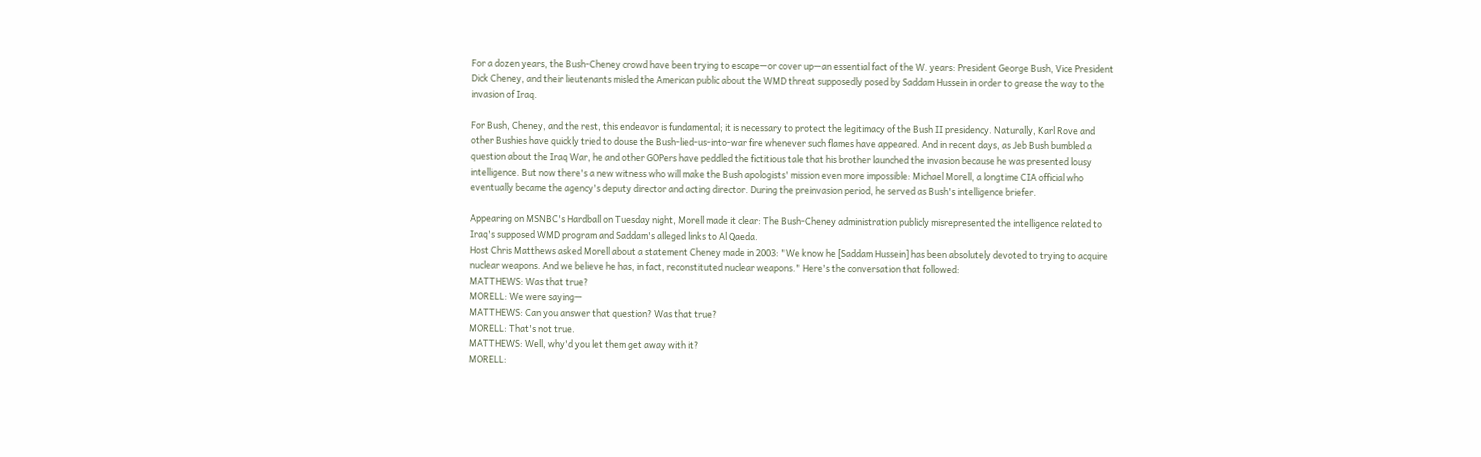For a dozen years, the Bush-Cheney crowd have been trying to escape—or cover up—an essential fact of the W. years: President George Bush, Vice President Dick Cheney, and their lieutenants misled the American public about the WMD threat supposedly posed by Saddam Hussein in order to grease the way to the invasion of Iraq.

For Bush, Cheney, and the rest, this endeavor is fundamental; it is necessary to protect the legitimacy of the Bush II presidency. Naturally, Karl Rove and other Bushies have quickly tried to douse the Bush-lied-us-into-war fire whenever such flames have appeared. And in recent days, as Jeb Bush bumbled a question about the Iraq War, he and other GOPers have peddled the fictitious tale that his brother launched the invasion because he was presented lousy intelligence. But now there's a new witness who will make the Bush apologists' mission even more impossible: Michael Morell, a longtime CIA official who eventually became the agency's deputy director and acting director. During the preinvasion period, he served as Bush's intelligence briefer.

Appearing on MSNBC's Hardball on Tuesday night, Morell made it clear: The Bush-Cheney administration publicly misrepresented the intelligence related to Iraq's supposed WMD program and Saddam's alleged links to Al Qaeda.
Host Chris Matthews asked Morell about a statement Cheney made in 2003: "We know he [Saddam Hussein] has been absolutely devoted to trying to acquire nuclear weapons. And we believe he has, in fact, reconstituted nuclear weapons." Here's the conversation that followed:
MATTHEWS: Was that true?
MORELL: We were saying—
MATTHEWS: Can you answer that question? Was that true?
MORELL: That's not true.
MATTHEWS: Well, why'd you let them get away with it?
MORELL: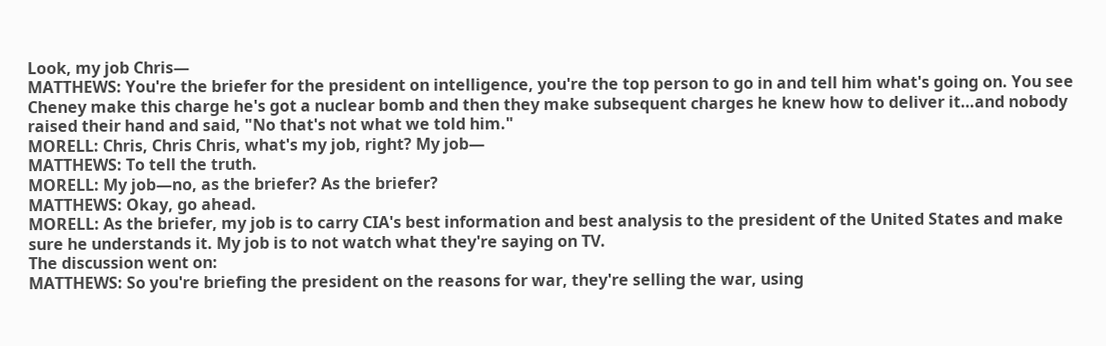Look, my job Chris—
MATTHEWS: You're the briefer for the president on intelligence, you're the top person to go in and tell him what's going on. You see Cheney make this charge he's got a nuclear bomb and then they make subsequent charges he knew how to deliver it…and nobody raised their hand and said, "No that's not what we told him."
MORELL: Chris, Chris Chris, what's my job, right? My job—
MATTHEWS: To tell the truth.
MORELL: My job—no, as the briefer? As the briefer?
MATTHEWS: Okay, go ahead.
MORELL: As the briefer, my job is to carry CIA's best information and best analysis to the president of the United States and make sure he understands it. My job is to not watch what they're saying on TV.
The discussion went on:
MATTHEWS: So you're briefing the president on the reasons for war, they're selling the war, using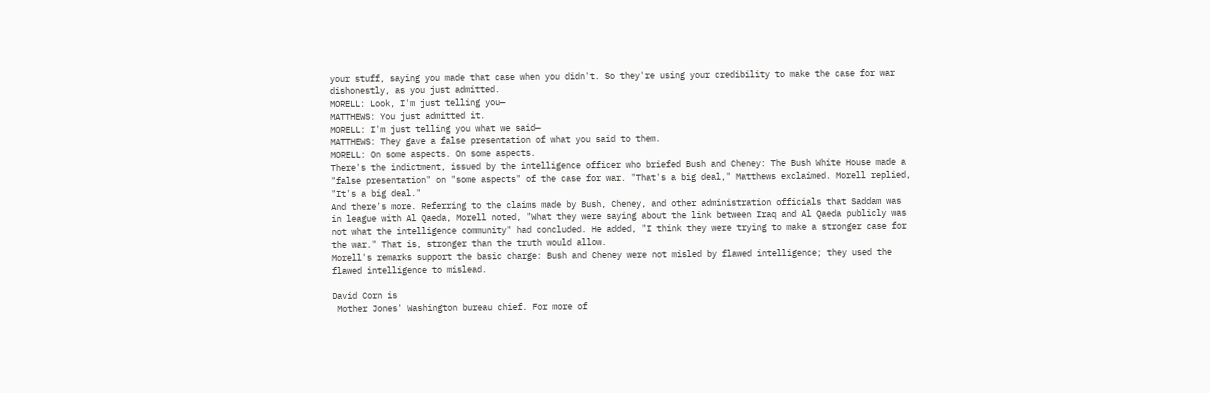your stuff, saying you made that case when you didn't. So they're using your credibility to make the case for war dishonestly, as you just admitted.
MORELL: Look, I'm just telling you—
MATTHEWS: You just admitted it.
MORELL: I'm just telling you what we said—
MATTHEWS: They gave a false presentation of what you said to them.
MORELL: On some aspects. On some aspects.
There's the indictment, issued by the intelligence officer who briefed Bush and Cheney: The Bush White House made a "false presentation" on "some aspects" of the case for war. "That's a big deal," Matthews exclaimed. Morell replied, "It's a big deal."
And there's more. Referring to the claims made by Bush, Cheney, and other administration officials that Saddam was in league with Al Qaeda, Morell noted, "What they were saying about the link between Iraq and Al Qaeda publicly was not what the intelligence community" had concluded. He added, "I think they were trying to make a stronger case for the war." That is, stronger than the truth would allow.
Morell's remarks support the basic charge: Bush and Cheney were not misled by flawed intelligence; they used the flawed intelligence to mislead.

David Corn is
 Mother Jones' Washington bureau chief. For more of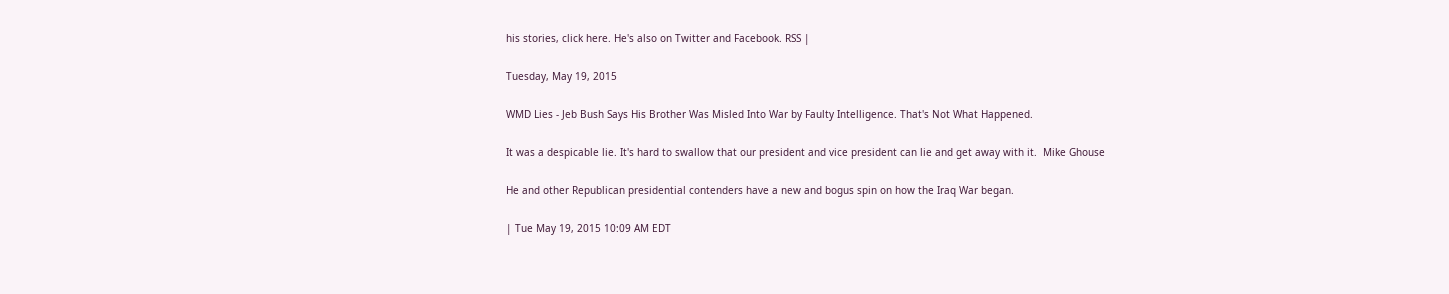his stories, click here. He's also on Twitter and Facebook. RSS |

Tuesday, May 19, 2015

WMD Lies - Jeb Bush Says His Brother Was Misled Into War by Faulty Intelligence. That's Not What Happened.

It was a despicable lie. It's hard to swallow that our president and vice president can lie and get away with it.  Mike Ghouse

He and other Republican presidential contenders have a new and bogus spin on how the Iraq War began.

| Tue May 19, 2015 10:09 AM EDT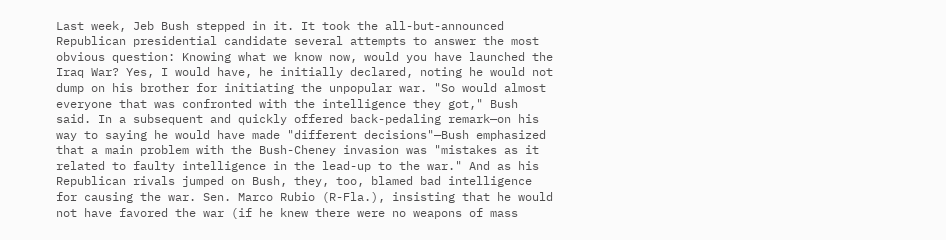Last week, Jeb Bush stepped in it. It took the all-but-announced Republican presidential candidate several attempts to answer the most obvious question: Knowing what we know now, would you have launched the Iraq War? Yes, I would have, he initially declared, noting he would not dump on his brother for initiating the unpopular war. "So would almost everyone that was confronted with the intelligence they got," Bush said. In a subsequent and quickly offered back-pedaling remark—on his way to saying he would have made "different decisions"—Bush emphasized that a main problem with the Bush-Cheney invasion was "mistakes as it related to faulty intelligence in the lead-up to the war." And as his Republican rivals jumped on Bush, they, too, blamed bad intelligence for causing the war. Sen. Marco Rubio (R-Fla.), insisting that he would not have favored the war (if he knew there were no weapons of mass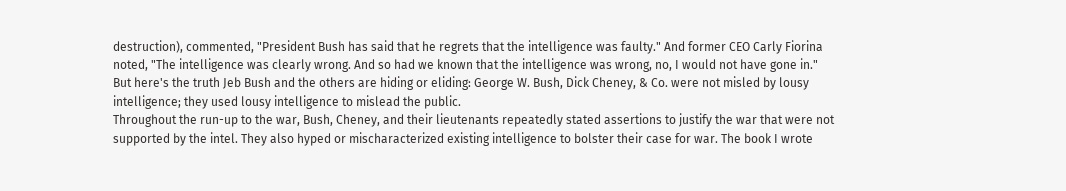destruction), commented, "President Bush has said that he regrets that the intelligence was faulty." And former CEO Carly Fiorina noted, "The intelligence was clearly wrong. And so had we known that the intelligence was wrong, no, I would not have gone in."
But here's the truth Jeb Bush and the others are hiding or eliding: George W. Bush, Dick Cheney, & Co. were not misled by lousy intelligence; they used lousy intelligence to mislead the public.
Throughout the run-up to the war, Bush, Cheney, and their lieutenants repeatedly stated assertions to justify the war that were not supported by the intel. They also hyped or mischaracterized existing intelligence to bolster their case for war. The book I wrote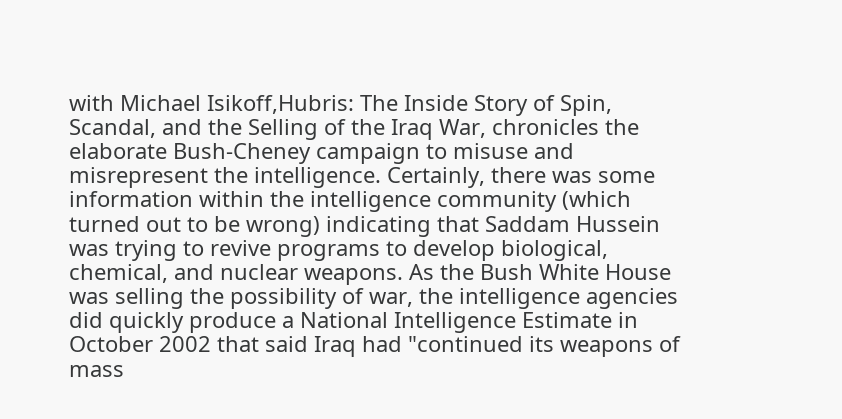with Michael Isikoff,Hubris: The Inside Story of Spin, Scandal, and the Selling of the Iraq War, chronicles the elaborate Bush-Cheney campaign to misuse and misrepresent the intelligence. Certainly, there was some information within the intelligence community (which turned out to be wrong) indicating that Saddam Hussein was trying to revive programs to develop biological, chemical, and nuclear weapons. As the Bush White House was selling the possibility of war, the intelligence agencies did quickly produce a National Intelligence Estimate in October 2002 that said Iraq had "continued its weapons of mass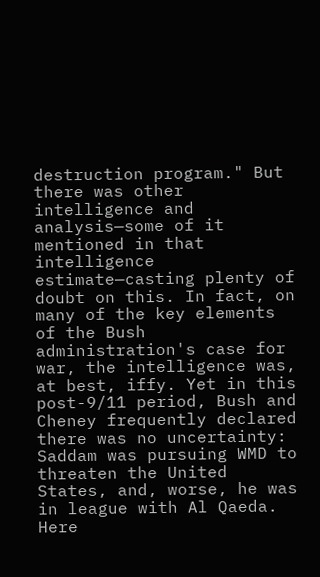destruction program." But there was other intelligence and analysis—some of it mentioned in that intelligence estimate—casting plenty of doubt on this. In fact, on many of the key elements of the Bush administration's case for war, the intelligence was, at best, iffy. Yet in this post-9/11 period, Bush and Cheney frequently declared there was no uncertainty: Saddam was pursuing WMD to threaten the United States, and, worse, he was in league with Al Qaeda.
Here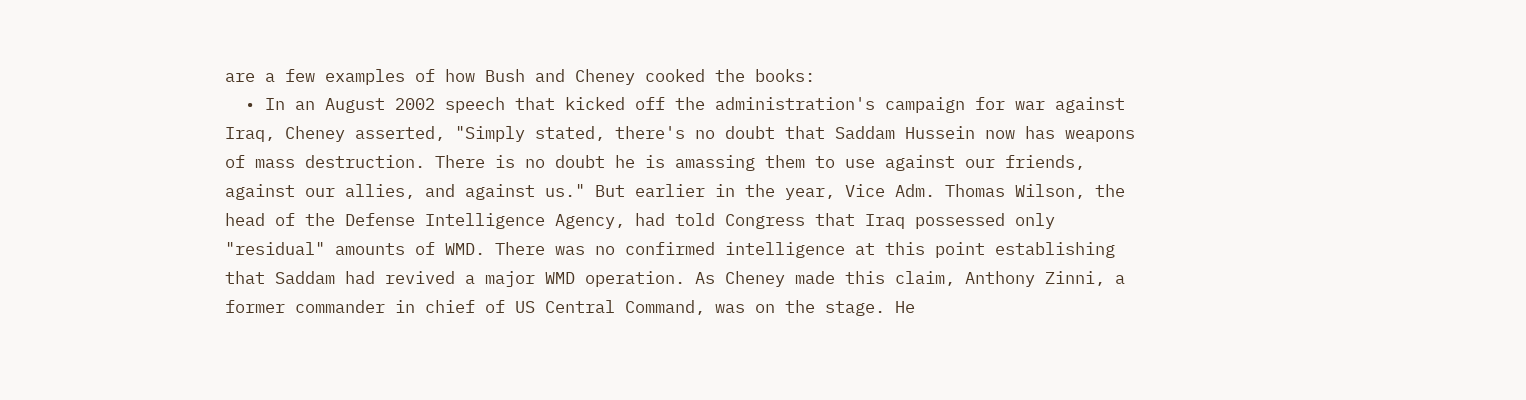are a few examples of how Bush and Cheney cooked the books:
  • In an August 2002 speech that kicked off the administration's campaign for war against Iraq, Cheney asserted, "Simply stated, there's no doubt that Saddam Hussein now has weapons of mass destruction. There is no doubt he is amassing them to use against our friends, against our allies, and against us." But earlier in the year, Vice Adm. Thomas Wilson, the head of the Defense Intelligence Agency, had told Congress that Iraq possessed only "residual" amounts of WMD. There was no confirmed intelligence at this point establishing that Saddam had revived a major WMD operation. As Cheney made this claim, Anthony Zinni, a former commander in chief of US Central Command, was on the stage. He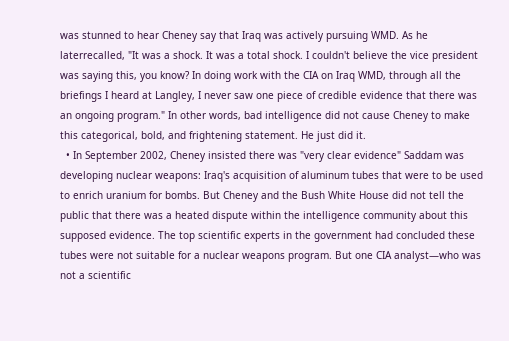was stunned to hear Cheney say that Iraq was actively pursuing WMD. As he laterrecalled, "It was a shock. It was a total shock. I couldn't believe the vice president was saying this, you know? In doing work with the CIA on Iraq WMD, through all the briefings I heard at Langley, I never saw one piece of credible evidence that there was an ongoing program." In other words, bad intelligence did not cause Cheney to make this categorical, bold, and frightening statement. He just did it.
  • In September 2002, Cheney insisted there was "very clear evidence" Saddam was developing nuclear weapons: Iraq's acquisition of aluminum tubes that were to be used to enrich uranium for bombs. But Cheney and the Bush White House did not tell the public that there was a heated dispute within the intelligence community about this supposed evidence. The top scientific experts in the government had concluded these tubes were not suitable for a nuclear weapons program. But one CIA analyst—who was not a scientific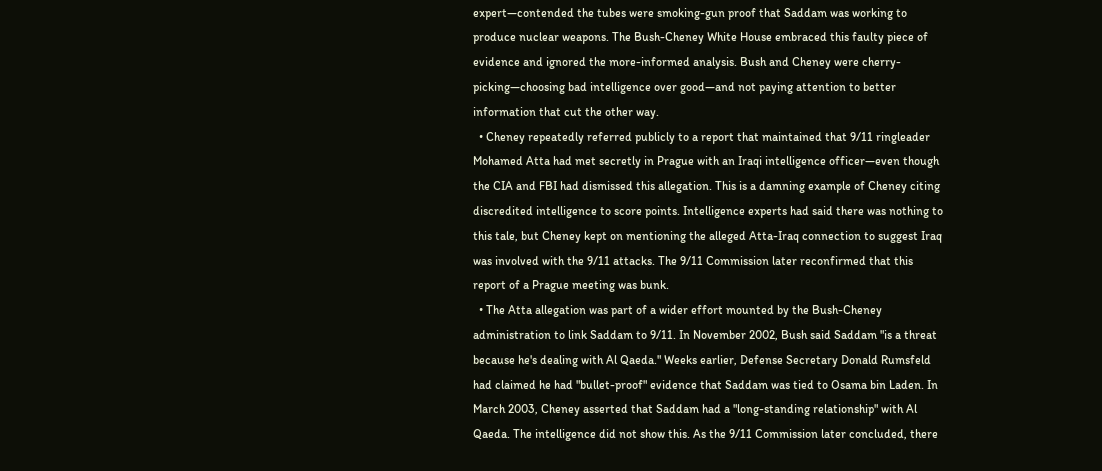expert—contended the tubes were smoking-gun proof that Saddam was working to produce nuclear weapons. The Bush-Cheney White House embraced this faulty piece of evidence and ignored the more-informed analysis. Bush and Cheney were cherry-picking—choosing bad intelligence over good—and not paying attention to better information that cut the other way.
  • Cheney repeatedly referred publicly to a report that maintained that 9/11 ringleader Mohamed Atta had met secretly in Prague with an Iraqi intelligence officer—even though the CIA and FBI had dismissed this allegation. This is a damning example of Cheney citing discredited intelligence to score points. Intelligence experts had said there was nothing to this tale, but Cheney kept on mentioning the alleged Atta-Iraq connection to suggest Iraq was involved with the 9/11 attacks. The 9/11 Commission later reconfirmed that this report of a Prague meeting was bunk.
  • The Atta allegation was part of a wider effort mounted by the Bush-Cheney administration to link Saddam to 9/11. In November 2002, Bush said Saddam "is a threat because he's dealing with Al Qaeda." Weeks earlier, Defense Secretary Donald Rumsfeld had claimed he had "bullet-proof" evidence that Saddam was tied to Osama bin Laden. In March 2003, Cheney asserted that Saddam had a "long-standing relationship" with Al Qaeda. The intelligence did not show this. As the 9/11 Commission later concluded, there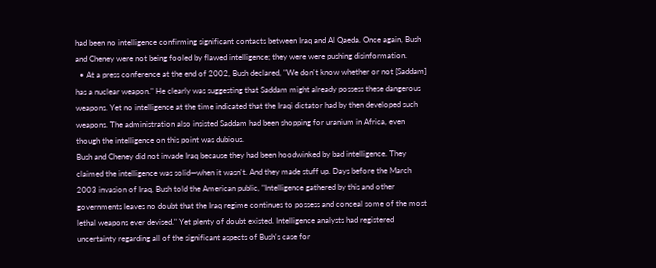had been no intelligence confirming significant contacts between Iraq and Al Qaeda. Once again, Bush and Cheney were not being fooled by flawed intelligence; they were were pushing disinformation.
  • At a press conference at the end of 2002, Bush declared, "We don't know whether or not [Saddam] has a nuclear weapon." He clearly was suggesting that Saddam might already possess these dangerous weapons. Yet no intelligence at the time indicated that the Iraqi dictator had by then developed such weapons. The administration also insisted Saddam had been shopping for uranium in Africa, even though the intelligence on this point was dubious.
Bush and Cheney did not invade Iraq because they had been hoodwinked by bad intelligence. They claimed the intelligence was solid—when it wasn't. And they made stuff up. Days before the March 2003 invasion of Iraq, Bush told the American public, "Intelligence gathered by this and other governments leaves no doubt that the Iraq regime continues to possess and conceal some of the most lethal weapons ever devised." Yet plenty of doubt existed. Intelligence analysts had registered uncertainty regarding all of the significant aspects of Bush's case for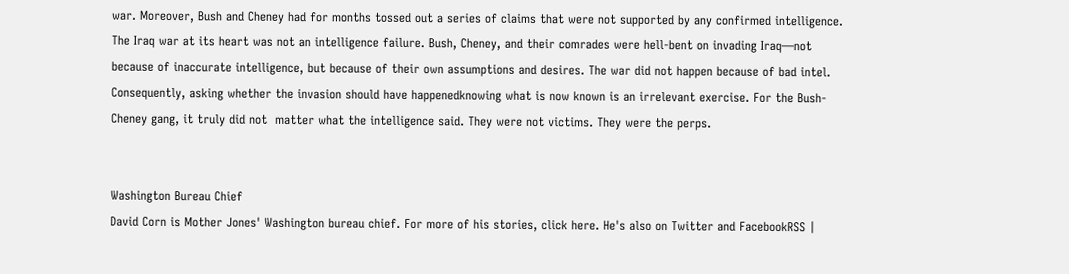war. Moreover, Bush and Cheney had for months tossed out a series of claims that were not supported by any confirmed intelligence.
The Iraq war at its heart was not an intelligence failure. Bush, Cheney, and their comrades were hell-bent on invading Iraq—not because of inaccurate intelligence, but because of their own assumptions and desires. The war did not happen because of bad intel. Consequently, asking whether the invasion should have happenedknowing what is now known is an irrelevant exercise. For the Bush-Cheney gang, it truly did not  matter what the intelligence said. They were not victims. They were the perps.


Washington Bureau Chief
David Corn is Mother Jones' Washington bureau chief. For more of his stories, click here. He's also on Twitter and FacebookRSS |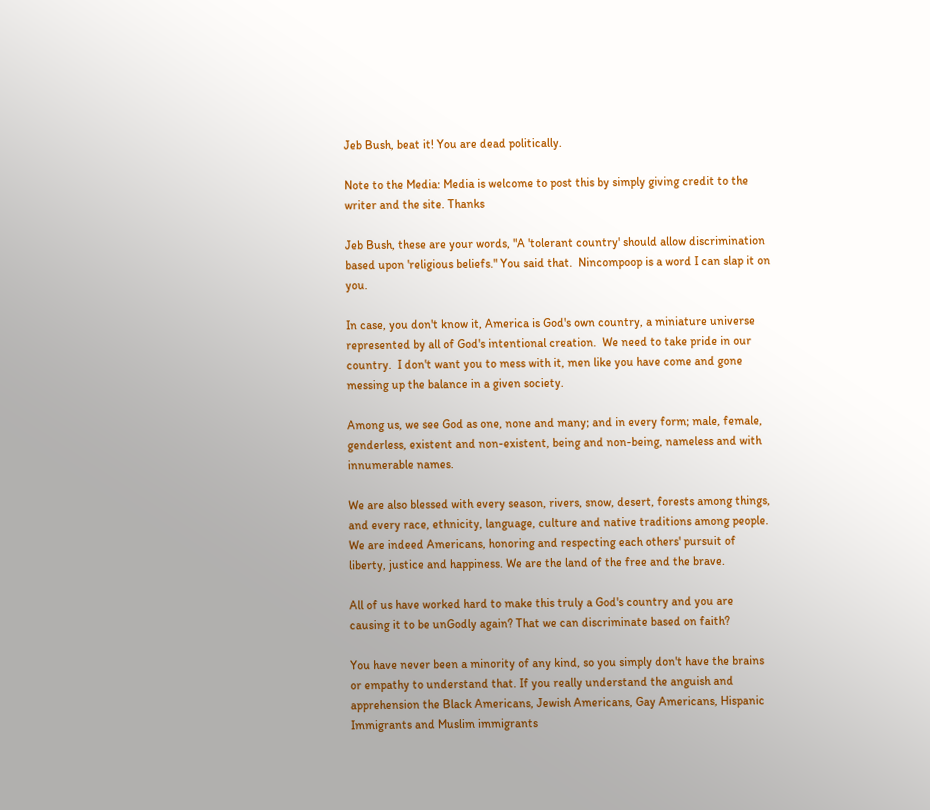Jeb Bush, beat it! You are dead politically.

Note to the Media: Media is welcome to post this by simply giving credit to the writer and the site. Thanks

Jeb Bush, these are your words, "A 'tolerant country' should allow discrimination based upon 'religious beliefs." You said that.  Nincompoop is a word I can slap it on you.

In case, you don't know it, America is God's own country, a miniature universe represented by all of God's intentional creation.  We need to take pride in our country.  I don't want you to mess with it, men like you have come and gone messing up the balance in a given society.

Among us, we see God as one, none and many; and in every form; male, female, genderless, existent and non-existent, being and non-being, nameless and with innumerable names.

We are also blessed with every season, rivers, snow, desert, forests among things, and every race, ethnicity, language, culture and native traditions among people.
We are indeed Americans, honoring and respecting each others' pursuit of liberty, justice and happiness. We are the land of the free and the brave.

All of us have worked hard to make this truly a God's country and you are causing it to be unGodly again? That we can discriminate based on faith?

You have never been a minority of any kind, so you simply don't have the brains or empathy to understand that. If you really understand the anguish and apprehension the Black Americans, Jewish Americans, Gay Americans, Hispanic Immigrants and Muslim immigrants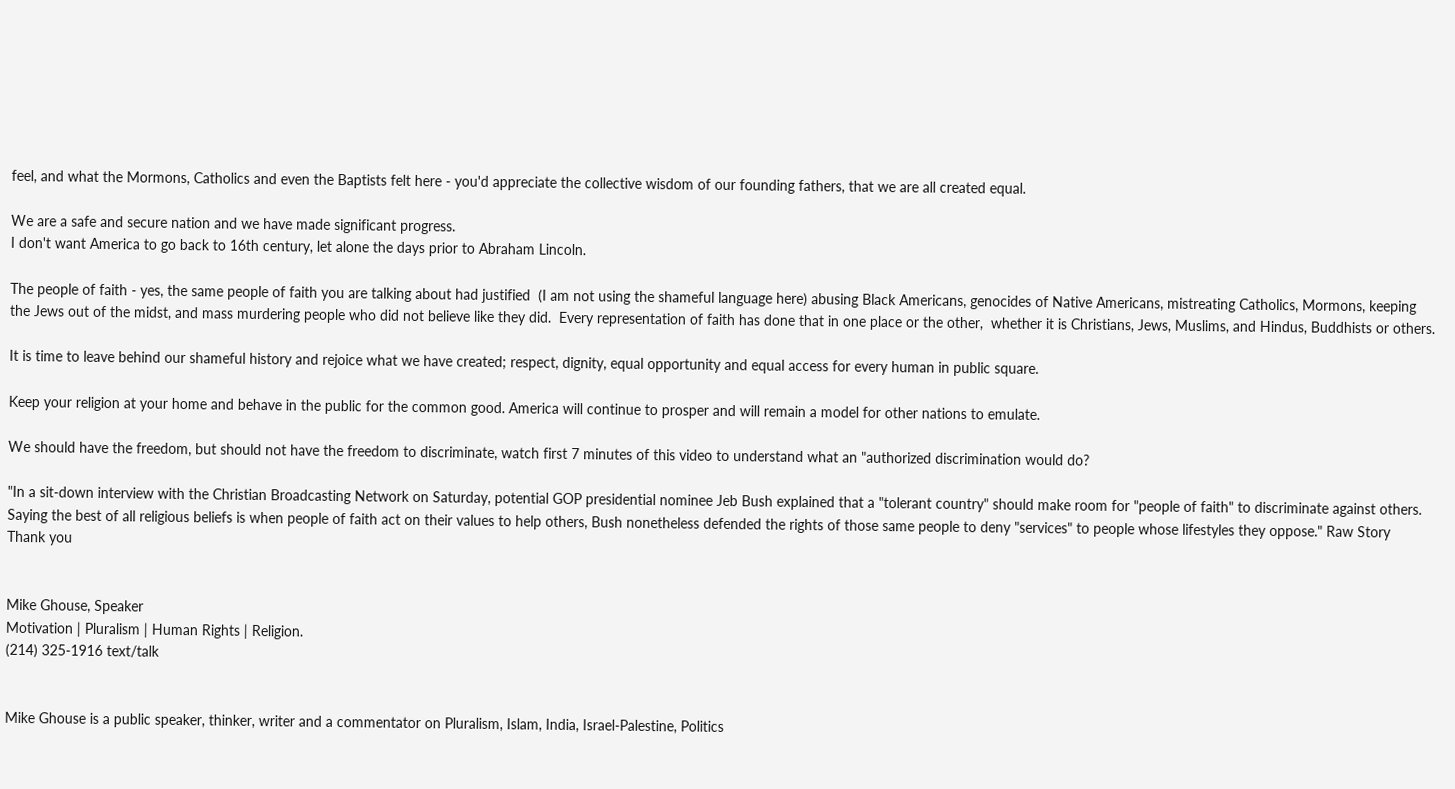feel, and what the Mormons, Catholics and even the Baptists felt here - you'd appreciate the collective wisdom of our founding fathers, that we are all created equal.

We are a safe and secure nation and we have made significant progress.
I don't want America to go back to 16th century, let alone the days prior to Abraham Lincoln.

The people of faith - yes, the same people of faith you are talking about had justified  (I am not using the shameful language here) abusing Black Americans, genocides of Native Americans, mistreating Catholics, Mormons, keeping the Jews out of the midst, and mass murdering people who did not believe like they did.  Every representation of faith has done that in one place or the other,  whether it is Christians, Jews, Muslims, and Hindus, Buddhists or others.

It is time to leave behind our shameful history and rejoice what we have created; respect, dignity, equal opportunity and equal access for every human in public square.

Keep your religion at your home and behave in the public for the common good. America will continue to prosper and will remain a model for other nations to emulate.

We should have the freedom, but should not have the freedom to discriminate, watch first 7 minutes of this video to understand what an "authorized discrimination would do?

"In a sit-down interview with the Christian Broadcasting Network on Saturday, potential GOP presidential nominee Jeb Bush explained that a "tolerant country" should make room for "people of faith" to discriminate against others. Saying the best of all religious beliefs is when people of faith act on their values to help others, Bush nonetheless defended the rights of those same people to deny "services" to people whose lifestyles they oppose." Raw Story
Thank you


Mike Ghouse, Speaker
Motivation | Pluralism | Human Rights | Religion.
(214) 325-1916 text/talk


Mike Ghouse is a public speaker, thinker, writer and a commentator on Pluralism, Islam, India, Israel-Palestine, Politics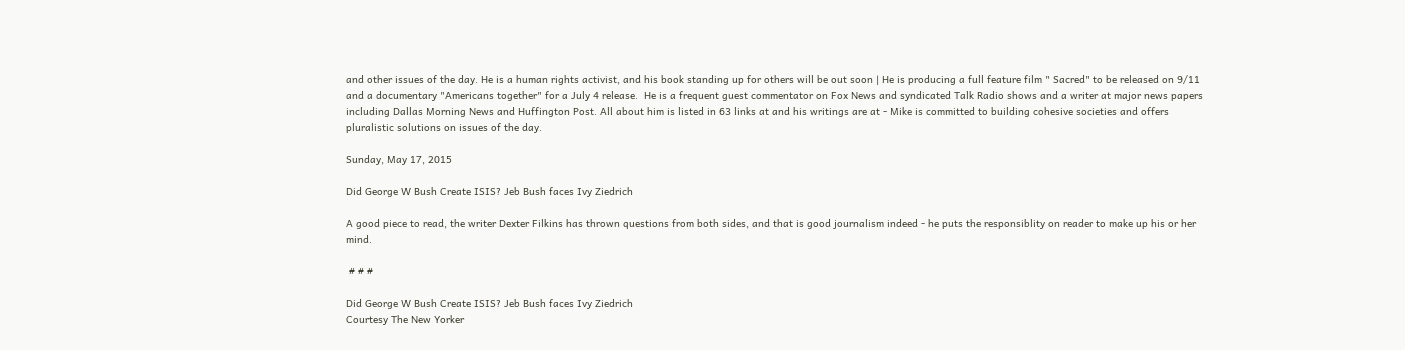and other issues of the day. He is a human rights activist, and his book standing up for others will be out soon | He is producing a full feature film " Sacred" to be released on 9/11 and a documentary "Americans together" for a July 4 release.  He is a frequent guest commentator on Fox News and syndicated Talk Radio shows and a writer at major news papers including Dallas Morning News and Huffington Post. All about him is listed in 63 links at and his writings are at - Mike is committed to building cohesive societies and offers pluralistic solutions on issues of the day.

Sunday, May 17, 2015

Did George W Bush Create ISIS? Jeb Bush faces Ivy Ziedrich

A good piece to read, the writer Dexter Filkins has thrown questions from both sides, and that is good journalism indeed - he puts the responsiblity on reader to make up his or her mind.

 # # #

Did George W Bush Create ISIS? Jeb Bush faces Ivy Ziedrich
Courtesy The New Yorker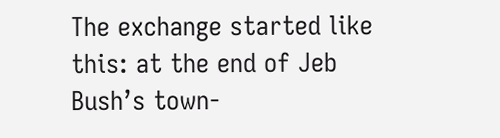The exchange started like this: at the end of Jeb Bush’s town-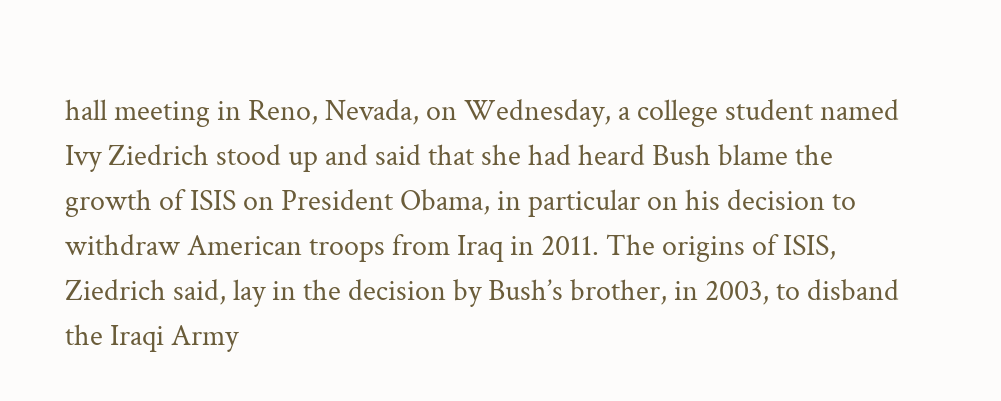hall meeting in Reno, Nevada, on Wednesday, a college student named Ivy Ziedrich stood up and said that she had heard Bush blame the growth of ISIS on President Obama, in particular on his decision to withdraw American troops from Iraq in 2011. The origins of ISIS, Ziedrich said, lay in the decision by Bush’s brother, in 2003, to disband the Iraqi Army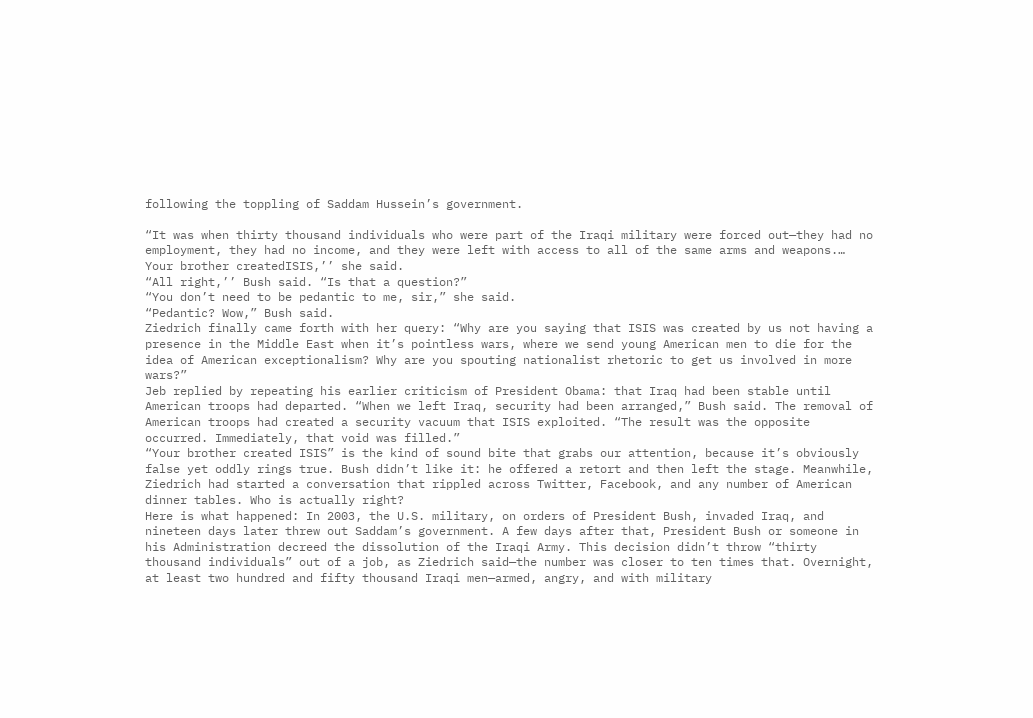following the toppling of Saddam Hussein’s government.

“It was when thirty thousand individuals who were part of the Iraqi military were forced out—they had no employment, they had no income, and they were left with access to all of the same arms and weapons.… Your brother createdISIS,’’ she said.
“All right,’’ Bush said. “Is that a question?”
“You don’t need to be pedantic to me, sir,” she said.
“Pedantic? Wow,” Bush said.
Ziedrich finally came forth with her query: “Why are you saying that ISIS was created by us not having a presence in the Middle East when it’s pointless wars, where we send young American men to die for the idea of American exceptionalism? Why are you spouting nationalist rhetoric to get us involved in more wars?”
Jeb replied by repeating his earlier criticism of President Obama: that Iraq had been stable until American troops had departed. “When we left Iraq, security had been arranged,” Bush said. The removal of American troops had created a security vacuum that ISIS exploited. “The result was the opposite occurred. Immediately, that void was filled.”
“Your brother created ISIS” is the kind of sound bite that grabs our attention, because it’s obviously false yet oddly rings true. Bush didn’t like it: he offered a retort and then left the stage. Meanwhile, Ziedrich had started a conversation that rippled across Twitter, Facebook, and any number of American dinner tables. Who is actually right?
Here is what happened: In 2003, the U.S. military, on orders of President Bush, invaded Iraq, and nineteen days later threw out Saddam’s government. A few days after that, President Bush or someone in his Administration decreed the dissolution of the Iraqi Army. This decision didn’t throw “thirty thousand individuals” out of a job, as Ziedrich said—the number was closer to ten times that. Overnight, at least two hundred and fifty thousand Iraqi men—armed, angry, and with military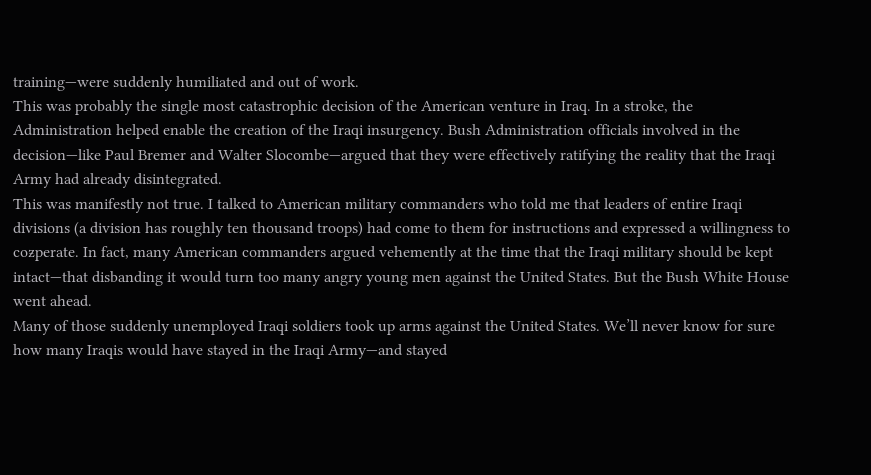training—were suddenly humiliated and out of work.
This was probably the single most catastrophic decision of the American venture in Iraq. In a stroke, the Administration helped enable the creation of the Iraqi insurgency. Bush Administration officials involved in the decision—like Paul Bremer and Walter Slocombe—argued that they were effectively ratifying the reality that the Iraqi Army had already disintegrated.
This was manifestly not true. I talked to American military commanders who told me that leaders of entire Iraqi divisions (a division has roughly ten thousand troops) had come to them for instructions and expressed a willingness to coƶperate. In fact, many American commanders argued vehemently at the time that the Iraqi military should be kept intact—that disbanding it would turn too many angry young men against the United States. But the Bush White House went ahead.
Many of those suddenly unemployed Iraqi soldiers took up arms against the United States. We’ll never know for sure how many Iraqis would have stayed in the Iraqi Army—and stayed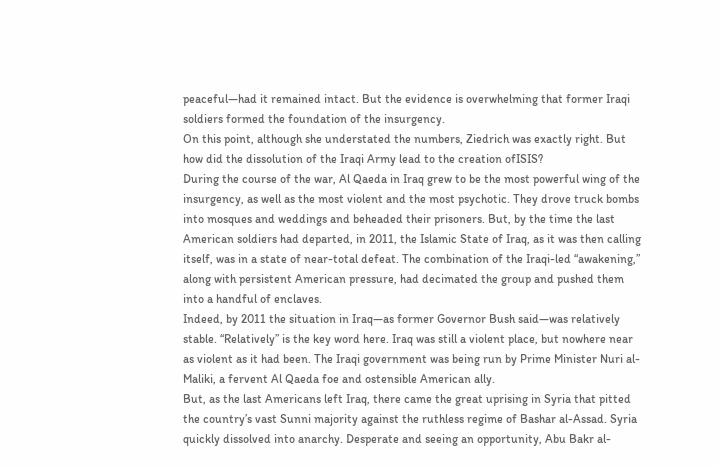peaceful—had it remained intact. But the evidence is overwhelming that former Iraqi soldiers formed the foundation of the insurgency.
On this point, although she understated the numbers, Ziedrich was exactly right. But how did the dissolution of the Iraqi Army lead to the creation ofISIS?
During the course of the war, Al Qaeda in Iraq grew to be the most powerful wing of the insurgency, as well as the most violent and the most psychotic. They drove truck bombs into mosques and weddings and beheaded their prisoners. But, by the time the last American soldiers had departed, in 2011, the Islamic State of Iraq, as it was then calling itself, was in a state of near-total defeat. The combination of the Iraqi-led “awakening,” along with persistent American pressure, had decimated the group and pushed them into a handful of enclaves.
Indeed, by 2011 the situation in Iraq—as former Governor Bush said—was relatively stable. “Relatively” is the key word here. Iraq was still a violent place, but nowhere near as violent as it had been. The Iraqi government was being run by Prime Minister Nuri al-Maliki, a fervent Al Qaeda foe and ostensible American ally.
But, as the last Americans left Iraq, there came the great uprising in Syria that pitted the country’s vast Sunni majority against the ruthless regime of Bashar al-Assad. Syria quickly dissolved into anarchy. Desperate and seeing an opportunity, Abu Bakr al-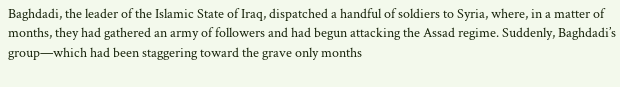Baghdadi, the leader of the Islamic State of Iraq, dispatched a handful of soldiers to Syria, where, in a matter of months, they had gathered an army of followers and had begun attacking the Assad regime. Suddenly, Baghdadi’s group—which had been staggering toward the grave only months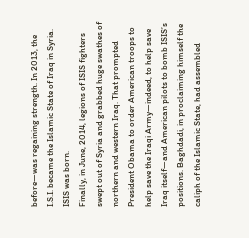before—was regaining strength. In 2013, the I.S.I. became the Islamic State of Iraq in Syria. ISIS was born.
Finally, in June, 2014, legions of ISIS fighters swept out of Syria and grabbed huge swathes of northern and western Iraq. That prompted President Obama to order American troops to help save the Iraqi Army—indeed, to help save Iraq itself—and American pilots to bomb ISIS’s positions. Baghdadi, in proclaiming himself the caliph of the Islamic State, had assembled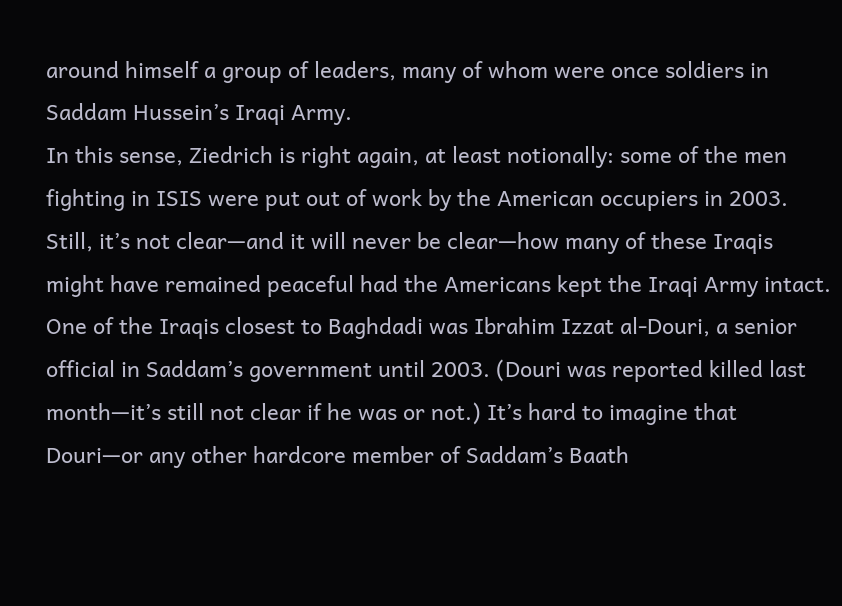around himself a group of leaders, many of whom were once soldiers in Saddam Hussein’s Iraqi Army.
In this sense, Ziedrich is right again, at least notionally: some of the men fighting in ISIS were put out of work by the American occupiers in 2003. Still, it’s not clear—and it will never be clear—how many of these Iraqis might have remained peaceful had the Americans kept the Iraqi Army intact. One of the Iraqis closest to Baghdadi was Ibrahim Izzat al-Douri, a senior official in Saddam’s government until 2003. (Douri was reported killed last month—it’s still not clear if he was or not.) It’s hard to imagine that Douri—or any other hardcore member of Saddam’s Baath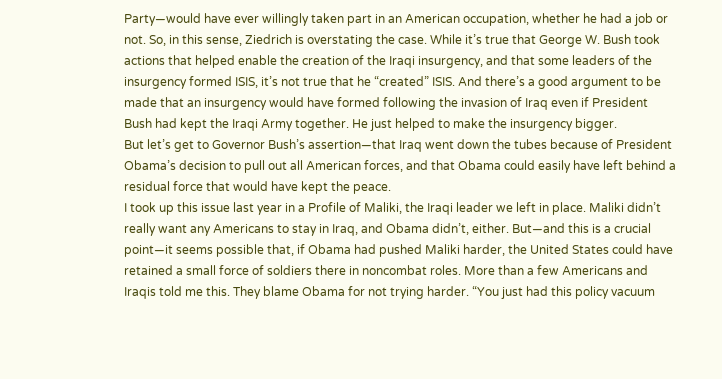Party—would have ever willingly taken part in an American occupation, whether he had a job or not. So, in this sense, Ziedrich is overstating the case. While it’s true that George W. Bush took actions that helped enable the creation of the Iraqi insurgency, and that some leaders of the insurgency formed ISIS, it’s not true that he “created” ISIS. And there’s a good argument to be made that an insurgency would have formed following the invasion of Iraq even if President Bush had kept the Iraqi Army together. He just helped to make the insurgency bigger.
But let’s get to Governor Bush’s assertion—that Iraq went down the tubes because of President Obama’s decision to pull out all American forces, and that Obama could easily have left behind a residual force that would have kept the peace.
I took up this issue last year in a Profile of Maliki, the Iraqi leader we left in place. Maliki didn’t really want any Americans to stay in Iraq, and Obama didn’t, either. But—and this is a crucial point—it seems possible that, if Obama had pushed Maliki harder, the United States could have retained a small force of soldiers there in noncombat roles. More than a few Americans and Iraqis told me this. They blame Obama for not trying harder. “You just had this policy vacuum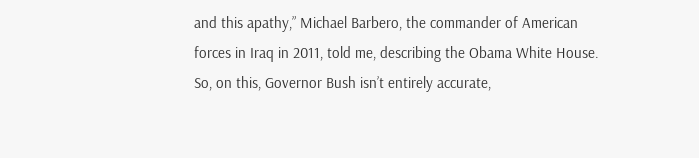and this apathy,” Michael Barbero, the commander of American forces in Iraq in 2011, told me, describing the Obama White House.
So, on this, Governor Bush isn’t entirely accurate,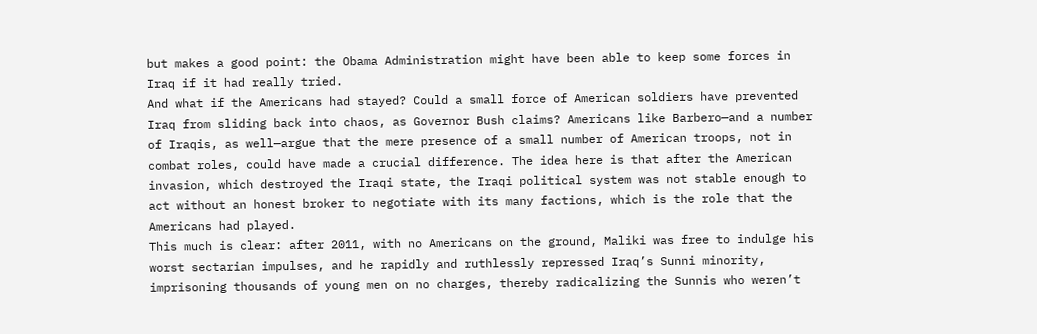but makes a good point: the Obama Administration might have been able to keep some forces in Iraq if it had really tried.
And what if the Americans had stayed? Could a small force of American soldiers have prevented Iraq from sliding back into chaos, as Governor Bush claims? Americans like Barbero—and a number of Iraqis, as well—argue that the mere presence of a small number of American troops, not in combat roles, could have made a crucial difference. The idea here is that after the American invasion, which destroyed the Iraqi state, the Iraqi political system was not stable enough to act without an honest broker to negotiate with its many factions, which is the role that the Americans had played.
This much is clear: after 2011, with no Americans on the ground, Maliki was free to indulge his worst sectarian impulses, and he rapidly and ruthlessly repressed Iraq’s Sunni minority, imprisoning thousands of young men on no charges, thereby radicalizing the Sunnis who weren’t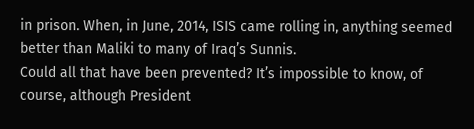in prison. When, in June, 2014, ISIS came rolling in, anything seemed better than Maliki to many of Iraq’s Sunnis.
Could all that have been prevented? It’s impossible to know, of course, although President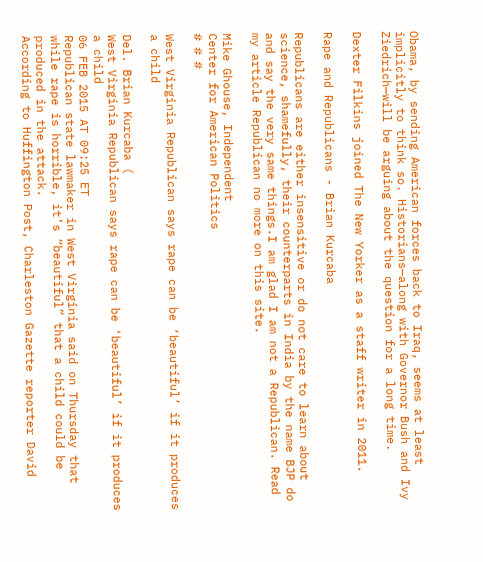Obama, by sending American forces back to Iraq, seems at least implicitly to think so. Historians—along with Governor Bush and Ivy Ziedrich—will be arguing about the question for a long time.

Dexter Filkins joined The New Yorker as a staff writer in 2011.

Rape and Republicans - Brian Kurcaba

Republicans are either insensitive or do not care to learn about science, shamefully, their counterparts in India by the name BJP do and say the very same things.I am glad I am not a Republican. Read my article Republican no more on this site.

Mike Ghouse, Independent
Center for American Politics
# # #

West Virginia Republican says rape can be ‘beautiful’ if it produces a child

Del. Brian Kurcaba (
West Virginia Republican says rape can be ‘beautiful’ if it produces a child
06 FEB 2015 AT 09:25 ET
Republican state lawmaker in West Virginia said on Thursday that while rape is horrible, it’s “beautiful” that a child could be produced in the attack.
According to Huffington Post, Charleston Gazette reporter David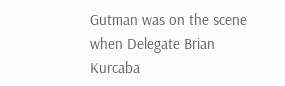Gutman was on the scene when Delegate Brian Kurcaba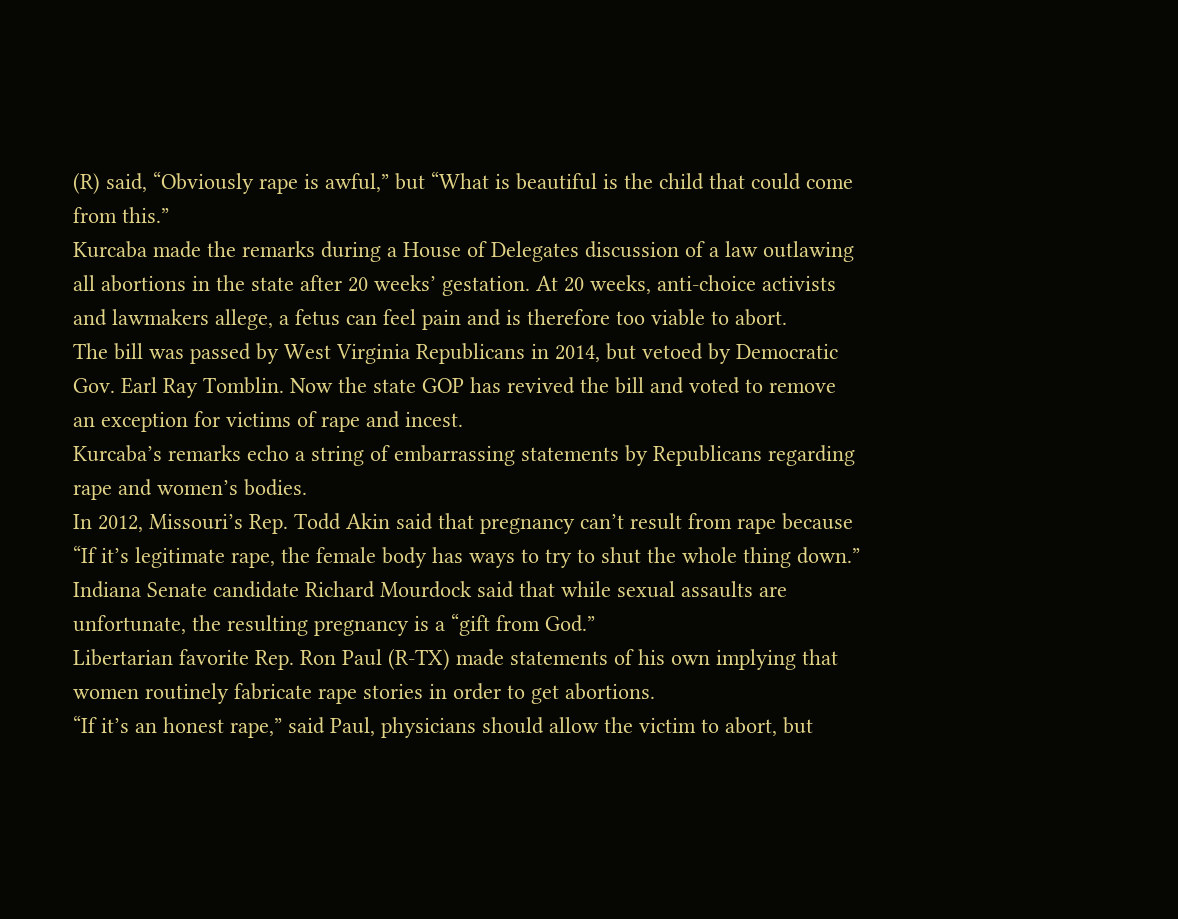(R) said, “Obviously rape is awful,” but “What is beautiful is the child that could come from this.”
Kurcaba made the remarks during a House of Delegates discussion of a law outlawing all abortions in the state after 20 weeks’ gestation. At 20 weeks, anti-choice activists and lawmakers allege, a fetus can feel pain and is therefore too viable to abort.
The bill was passed by West Virginia Republicans in 2014, but vetoed by Democratic Gov. Earl Ray Tomblin. Now the state GOP has revived the bill and voted to remove an exception for victims of rape and incest.
Kurcaba’s remarks echo a string of embarrassing statements by Republicans regarding rape and women’s bodies.
In 2012, Missouri’s Rep. Todd Akin said that pregnancy can’t result from rape because “If it’s legitimate rape, the female body has ways to try to shut the whole thing down.”
Indiana Senate candidate Richard Mourdock said that while sexual assaults are unfortunate, the resulting pregnancy is a “gift from God.”
Libertarian favorite Rep. Ron Paul (R-TX) made statements of his own implying that women routinely fabricate rape stories in order to get abortions.
“If it’s an honest rape,” said Paul, physicians should allow the victim to abort, but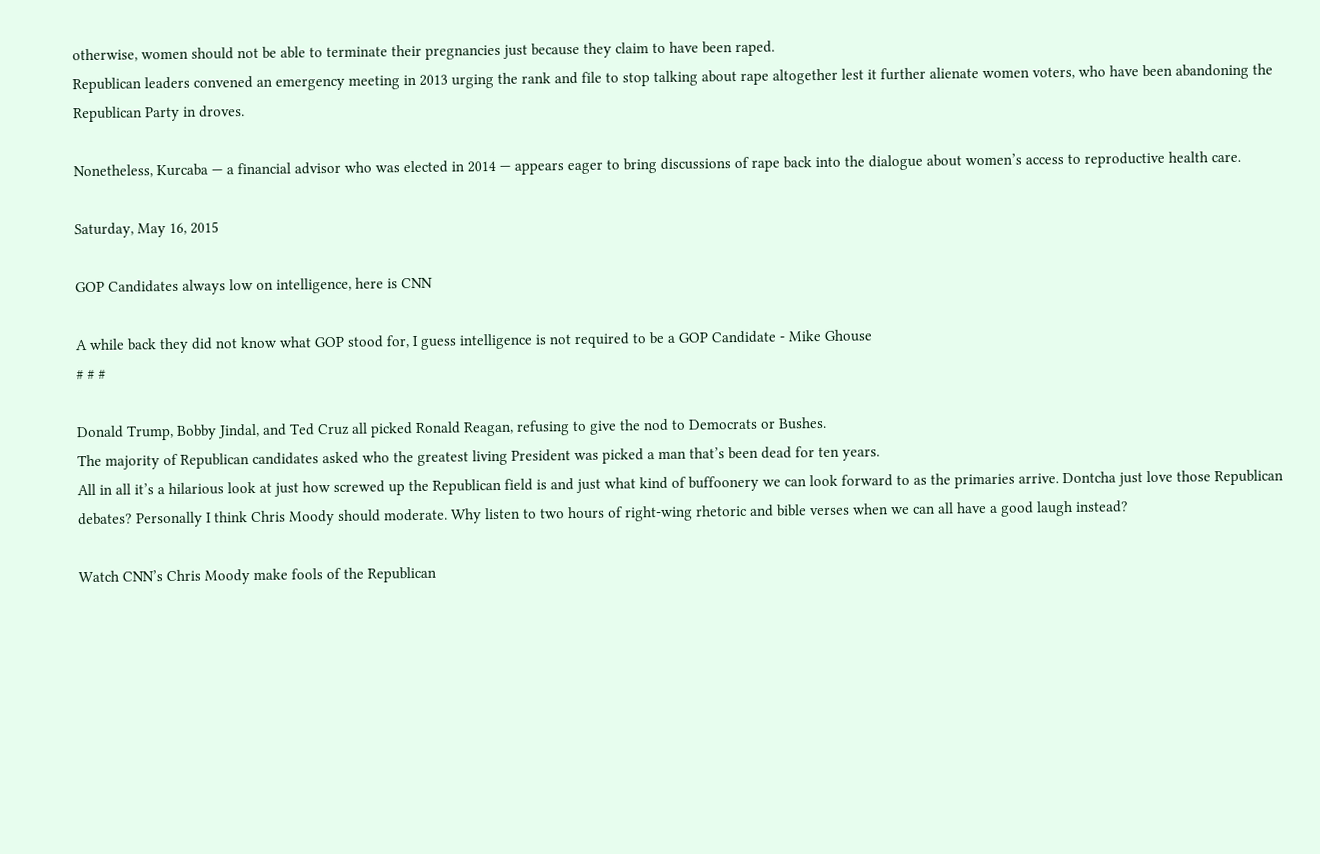otherwise, women should not be able to terminate their pregnancies just because they claim to have been raped.
Republican leaders convened an emergency meeting in 2013 urging the rank and file to stop talking about rape altogether lest it further alienate women voters, who have been abandoning the Republican Party in droves.

Nonetheless, Kurcaba — a financial advisor who was elected in 2014 — appears eager to bring discussions of rape back into the dialogue about women’s access to reproductive health care.

Saturday, May 16, 2015

GOP Candidates always low on intelligence, here is CNN

A while back they did not know what GOP stood for, I guess intelligence is not required to be a GOP Candidate - Mike Ghouse
# # #

Donald Trump, Bobby Jindal, and Ted Cruz all picked Ronald Reagan, refusing to give the nod to Democrats or Bushes.
The majority of Republican candidates asked who the greatest living President was picked a man that’s been dead for ten years.
All in all it’s a hilarious look at just how screwed up the Republican field is and just what kind of buffoonery we can look forward to as the primaries arrive. Dontcha just love those Republican debates? Personally I think Chris Moody should moderate. Why listen to two hours of right-wing rhetoric and bible verses when we can all have a good laugh instead?

Watch CNN’s Chris Moody make fools of the Republican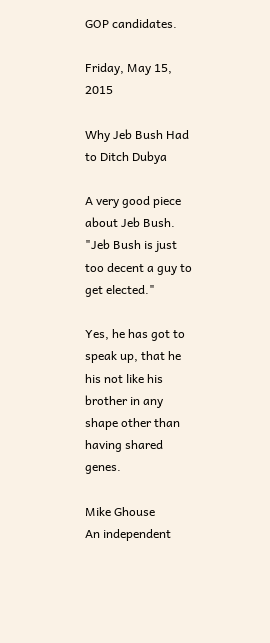GOP candidates.

Friday, May 15, 2015

Why Jeb Bush Had to Ditch Dubya

A very good piece about Jeb Bush.
"Jeb Bush is just too decent a guy to get elected."

Yes, he has got to speak up, that he his not like his brother in any shape other than having shared genes.

Mike Ghouse
An independent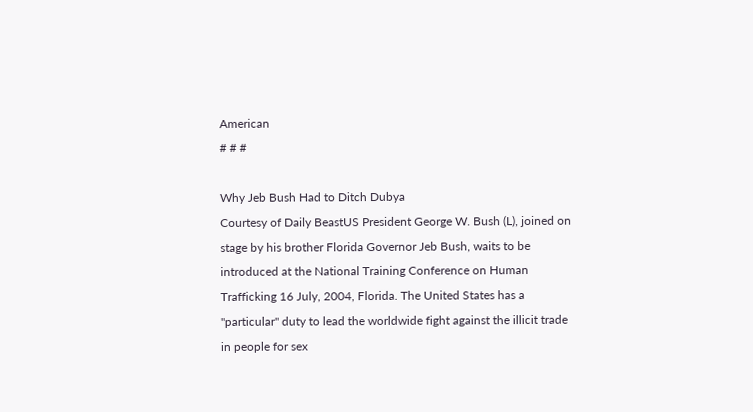American
# # #

Why Jeb Bush Had to Ditch Dubya
Courtesy of Daily BeastUS President George W. Bush (L), joined on stage by his brother Florida Governor Jeb Bush, waits to be introduced at the National Training Conference on Human Trafficking 16 July, 2004, Florida. The United States has a "particular" duty to lead the worldwide fight against the illicit trade in people for sex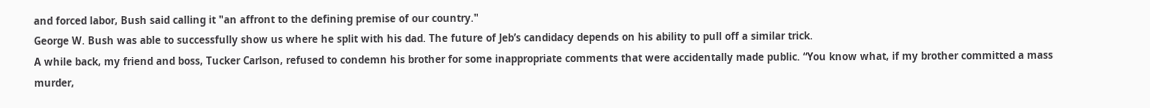and forced labor, Bush said calling it "an affront to the defining premise of our country."
George W. Bush was able to successfully show us where he split with his dad. The future of Jeb’s candidacy depends on his ability to pull off a similar trick.
A while back, my friend and boss, Tucker Carlson, refused to condemn his brother for some inappropriate comments that were accidentally made public. “You know what, if my brother committed a mass murder,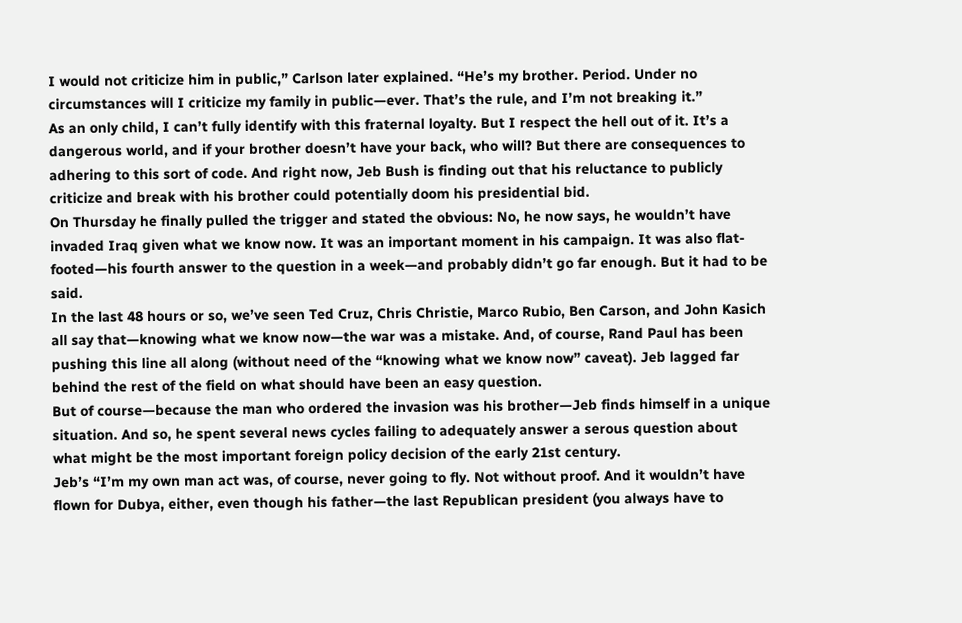I would not criticize him in public,” Carlson later explained. “He’s my brother. Period. Under no circumstances will I criticize my family in public—ever. That’s the rule, and I’m not breaking it.”
As an only child, I can’t fully identify with this fraternal loyalty. But I respect the hell out of it. It’s a dangerous world, and if your brother doesn’t have your back, who will? But there are consequences to adhering to this sort of code. And right now, Jeb Bush is finding out that his reluctance to publicly criticize and break with his brother could potentially doom his presidential bid.
On Thursday he finally pulled the trigger and stated the obvious: No, he now says, he wouldn’t have invaded Iraq given what we know now. It was an important moment in his campaign. It was also flat-footed—his fourth answer to the question in a week—and probably didn’t go far enough. But it had to be said.
In the last 48 hours or so, we’ve seen Ted Cruz, Chris Christie, Marco Rubio, Ben Carson, and John Kasich all say that—knowing what we know now—the war was a mistake. And, of course, Rand Paul has been pushing this line all along (without need of the “knowing what we know now” caveat). Jeb lagged far behind the rest of the field on what should have been an easy question.
But of course—because the man who ordered the invasion was his brother—Jeb finds himself in a unique situation. And so, he spent several news cycles failing to adequately answer a serous question about what might be the most important foreign policy decision of the early 21st century.
Jeb’s “I’m my own man act was, of course, never going to fly. Not without proof. And it wouldn’t have flown for Dubya, either, even though his father—the last Republican president (you always have to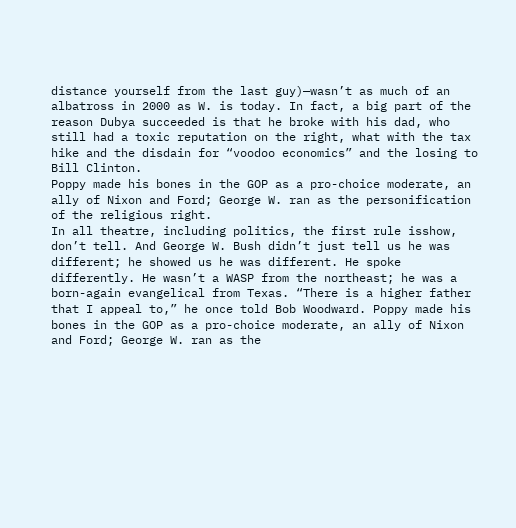distance yourself from the last guy)—wasn’t as much of an albatross in 2000 as W. is today. In fact, a big part of the reason Dubya succeeded is that he broke with his dad, who still had a toxic reputation on the right, what with the tax hike and the disdain for “voodoo economics” and the losing to Bill Clinton.
Poppy made his bones in the GOP as a pro-choice moderate, an ally of Nixon and Ford; George W. ran as the personification of the religious right.
In all theatre, including politics, the first rule isshow, don’t tell. And George W. Bush didn’t just tell us he was different; he showed us he was different. He spoke differently. He wasn’t a WASP from the northeast; he was a born-again evangelical from Texas. “There is a higher father that I appeal to,” he once told Bob Woodward. Poppy made his bones in the GOP as a pro-choice moderate, an ally of Nixon and Ford; George W. ran as the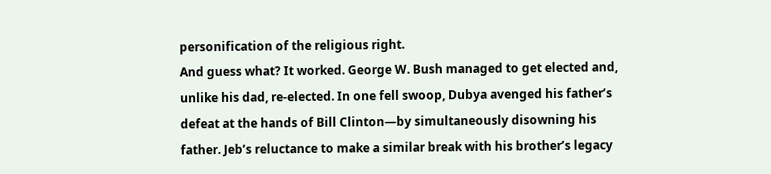personification of the religious right.
And guess what? It worked. George W. Bush managed to get elected and, unlike his dad, re-elected. In one fell swoop, Dubya avenged his father’s defeat at the hands of Bill Clinton—by simultaneously disowning his father. Jeb’s reluctance to make a similar break with his brother’s legacy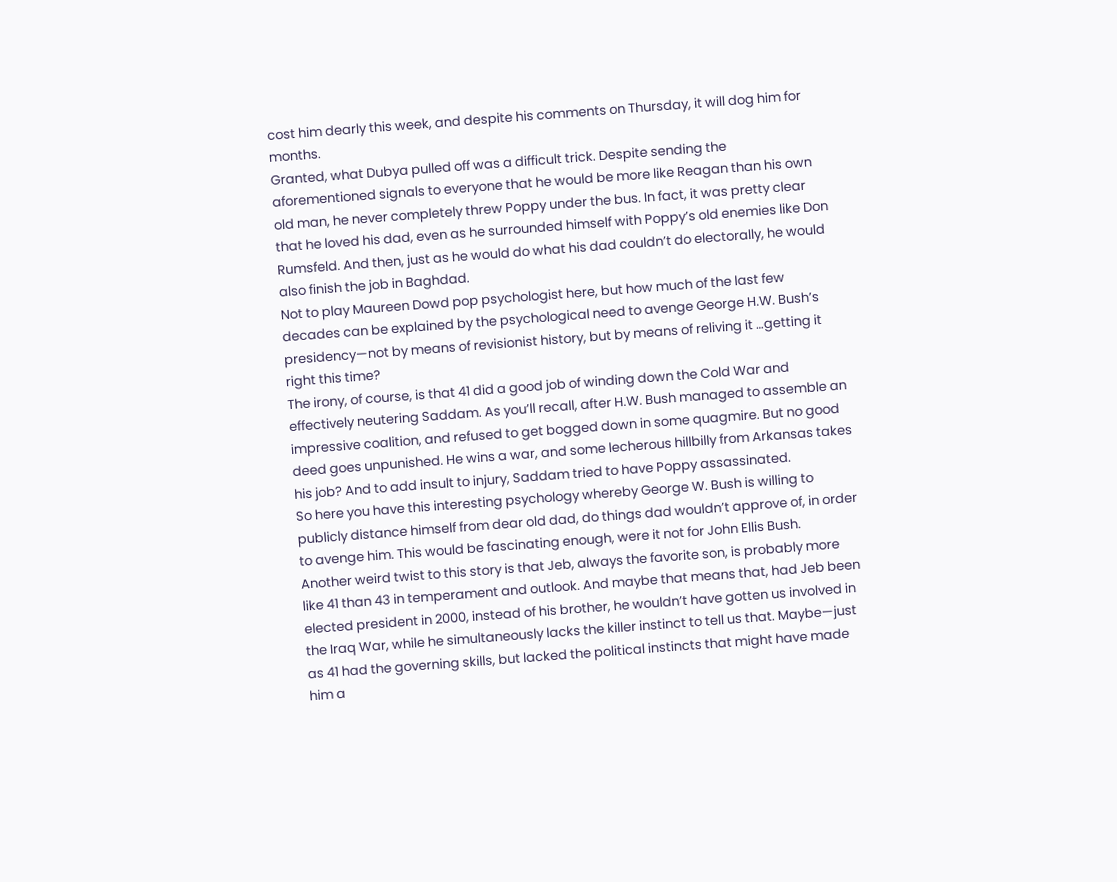cost him dearly this week, and despite his comments on Thursday, it will dog him for months.
Granted, what Dubya pulled off was a difficult trick. Despite sending the aforementioned signals to everyone that he would be more like Reagan than his own old man, he never completely threw Poppy under the bus. In fact, it was pretty clear that he loved his dad, even as he surrounded himself with Poppy’s old enemies like Don Rumsfeld. And then, just as he would do what his dad couldn’t do electorally, he would also finish the job in Baghdad.
Not to play Maureen Dowd pop psychologist here, but how much of the last few decades can be explained by the psychological need to avenge George H.W. Bush’s presidency—not by means of revisionist history, but by means of reliving it …getting it right this time?
The irony, of course, is that 41 did a good job of winding down the Cold War and effectively neutering Saddam. As you’ll recall, after H.W. Bush managed to assemble an impressive coalition, and refused to get bogged down in some quagmire. But no good deed goes unpunished. He wins a war, and some lecherous hillbilly from Arkansas takes his job? And to add insult to injury, Saddam tried to have Poppy assassinated.
So here you have this interesting psychology whereby George W. Bush is willing to publicly distance himself from dear old dad, do things dad wouldn’t approve of, in order to avenge him. This would be fascinating enough, were it not for John Ellis Bush.
Another weird twist to this story is that Jeb, always the favorite son, is probably more like 41 than 43 in temperament and outlook. And maybe that means that, had Jeb been elected president in 2000, instead of his brother, he wouldn’t have gotten us involved in the Iraq War, while he simultaneously lacks the killer instinct to tell us that. Maybe—just as 41 had the governing skills, but lacked the political instincts that might have made him a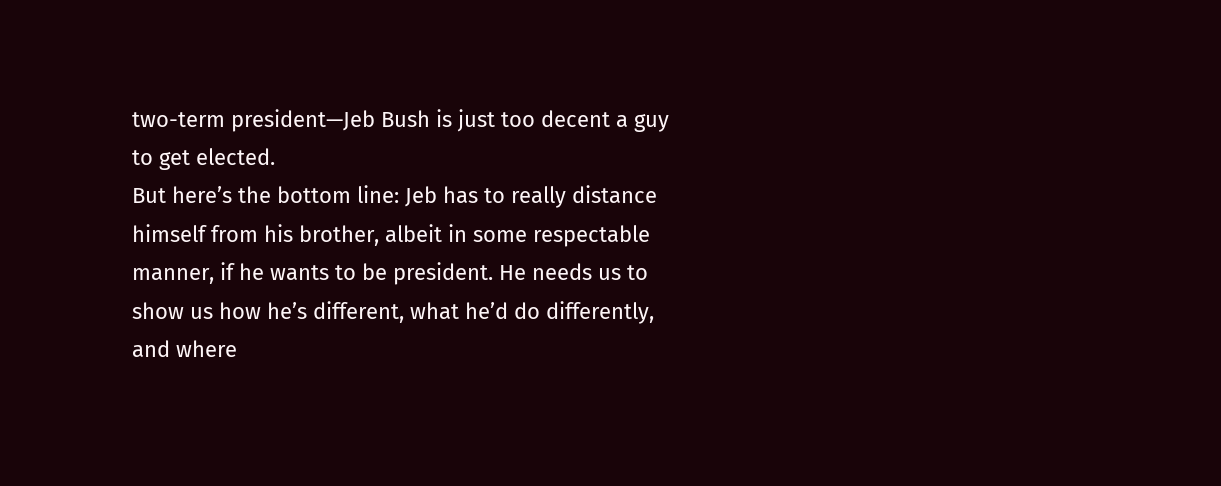two-term president—Jeb Bush is just too decent a guy to get elected.
But here’s the bottom line: Jeb has to really distance himself from his brother, albeit in some respectable manner, if he wants to be president. He needs us to show us how he’s different, what he’d do differently, and where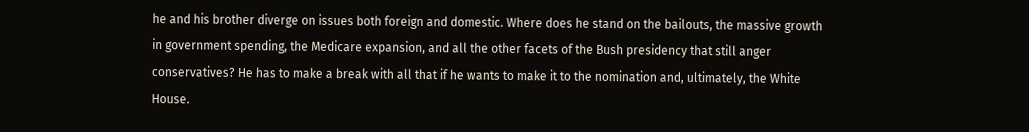he and his brother diverge on issues both foreign and domestic. Where does he stand on the bailouts, the massive growth in government spending, the Medicare expansion, and all the other facets of the Bush presidency that still anger conservatives? He has to make a break with all that if he wants to make it to the nomination and, ultimately, the White House.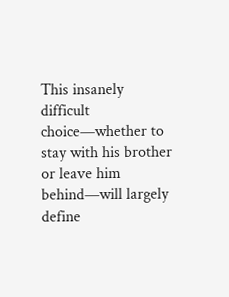This insanely difficult choice—whether to stay with his brother or leave him behind—will largely define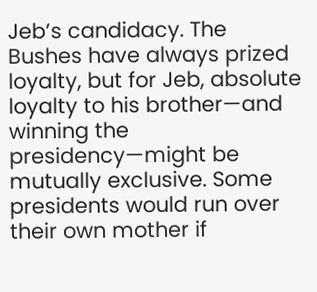Jeb’s candidacy. The Bushes have always prized loyalty, but for Jeb, absolute loyalty to his brother—and winning the presidency—might be mutually exclusive. Some presidents would run over their own mother if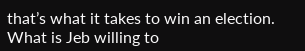that’s what it takes to win an election. What is Jeb willing to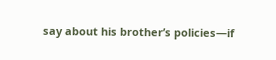say about his brother’s policies—if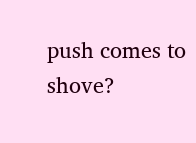push comes to shove?